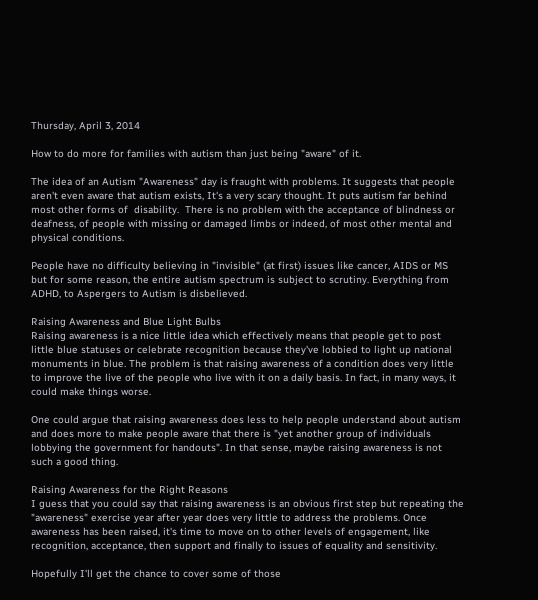Thursday, April 3, 2014

How to do more for families with autism than just being "aware" of it.

The idea of an Autism "Awareness" day is fraught with problems. It suggests that people aren't even aware that autism exists, It's a very scary thought. It puts autism far behind most other forms of  disability.  There is no problem with the acceptance of blindness or deafness, of people with missing or damaged limbs or indeed, of most other mental and physical conditions.

People have no difficulty believing in "invisible" (at first) issues like cancer, AIDS or MS but for some reason, the entire autism spectrum is subject to scrutiny. Everything from ADHD, to Aspergers to Autism is disbelieved.

Raising Awareness and Blue Light Bulbs
Raising awareness is a nice little idea which effectively means that people get to post little blue statuses or celebrate recognition because they've lobbied to light up national monuments in blue. The problem is that raising awareness of a condition does very little to improve the live of the people who live with it on a daily basis. In fact, in many ways, it could make things worse.

One could argue that raising awareness does less to help people understand about autism and does more to make people aware that there is "yet another group of individuals lobbying the government for handouts". In that sense, maybe raising awareness is not such a good thing.

Raising Awareness for the Right Reasons
I guess that you could say that raising awareness is an obvious first step but repeating the "awareness" exercise year after year does very little to address the problems. Once awareness has been raised, it's time to move on to other levels of engagement, like recognition, acceptance, then support and finally to issues of equality and sensitivity.

Hopefully I'll get the chance to cover some of those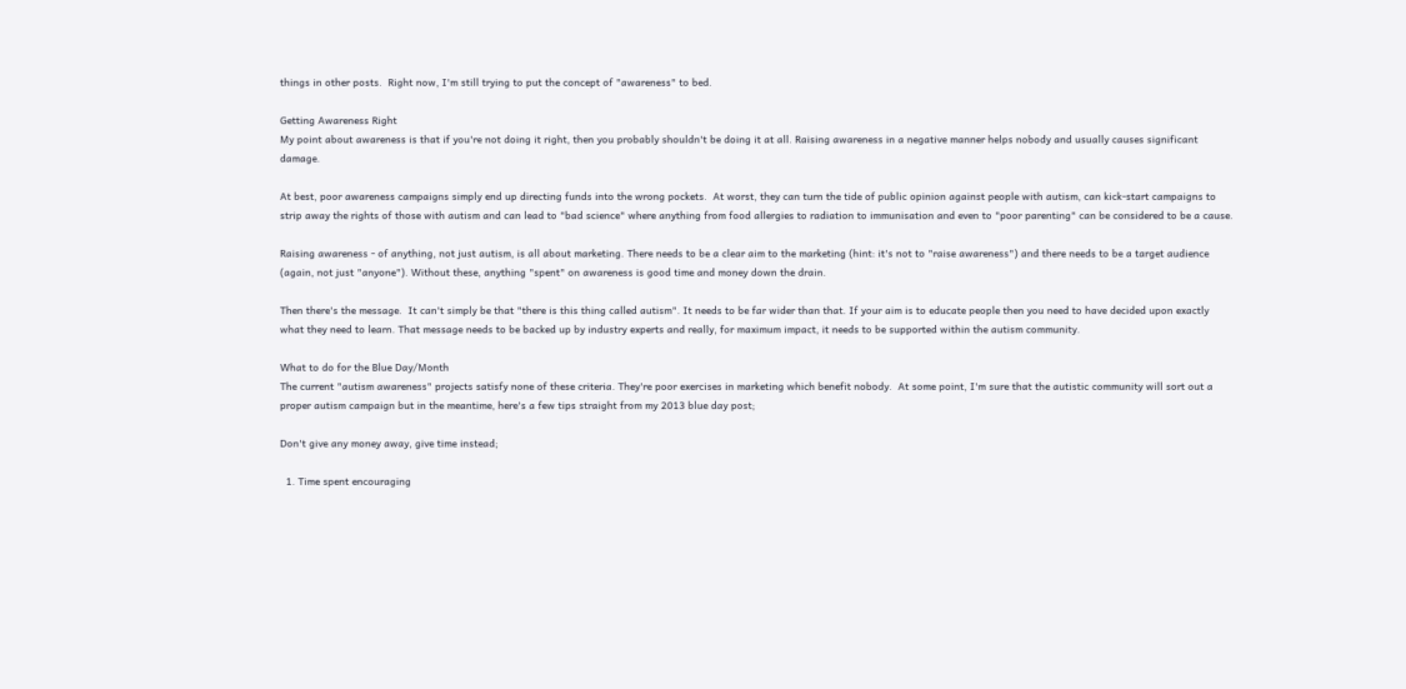things in other posts.  Right now, I'm still trying to put the concept of "awareness" to bed.

Getting Awareness Right
My point about awareness is that if you're not doing it right, then you probably shouldn't be doing it at all. Raising awareness in a negative manner helps nobody and usually causes significant damage.

At best, poor awareness campaigns simply end up directing funds into the wrong pockets.  At worst, they can turn the tide of public opinion against people with autism, can kick-start campaigns to strip away the rights of those with autism and can lead to "bad science" where anything from food allergies to radiation to immunisation and even to "poor parenting" can be considered to be a cause.

Raising awareness - of anything, not just autism, is all about marketing. There needs to be a clear aim to the marketing (hint: it's not to "raise awareness") and there needs to be a target audience (again, not just "anyone"). Without these, anything "spent" on awareness is good time and money down the drain.

Then there's the message.  It can't simply be that "there is this thing called autism". It needs to be far wider than that. If your aim is to educate people then you need to have decided upon exactly what they need to learn. That message needs to be backed up by industry experts and really, for maximum impact, it needs to be supported within the autism community.

What to do for the Blue Day/Month
The current "autism awareness" projects satisfy none of these criteria. They're poor exercises in marketing which benefit nobody.  At some point, I'm sure that the autistic community will sort out a proper autism campaign but in the meantime, here's a few tips straight from my 2013 blue day post;

Don't give any money away, give time instead;

  1. Time spent encouraging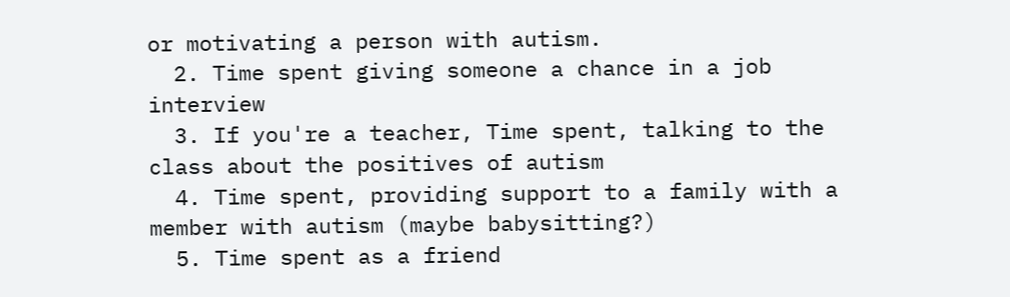or motivating a person with autism.
  2. Time spent giving someone a chance in a job interview
  3. If you're a teacher, Time spent, talking to the class about the positives of autism
  4. Time spent, providing support to a family with a member with autism (maybe babysitting?)
  5. Time spent as a friend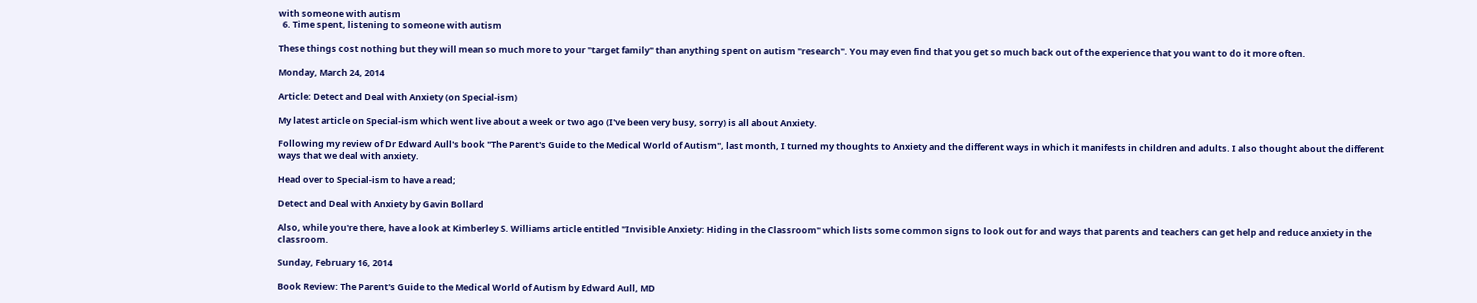with someone with autism
  6. Time spent, listening to someone with autism

These things cost nothing but they will mean so much more to your "target family" than anything spent on autism "research". You may even find that you get so much back out of the experience that you want to do it more often.

Monday, March 24, 2014

Article: Detect and Deal with Anxiety (on Special-ism)

My latest article on Special-ism which went live about a week or two ago (I've been very busy, sorry) is all about Anxiety.

Following my review of Dr Edward Aull's book "The Parent's Guide to the Medical World of Autism", last month, I turned my thoughts to Anxiety and the different ways in which it manifests in children and adults. I also thought about the different ways that we deal with anxiety.

Head over to Special-ism to have a read;

Detect and Deal with Anxiety by Gavin Bollard

Also, while you're there, have a look at Kimberley S. Williams article entitled "Invisible Anxiety: Hiding in the Classroom" which lists some common signs to look out for and ways that parents and teachers can get help and reduce anxiety in the classroom.

Sunday, February 16, 2014

Book Review: The Parent's Guide to the Medical World of Autism by Edward Aull, MD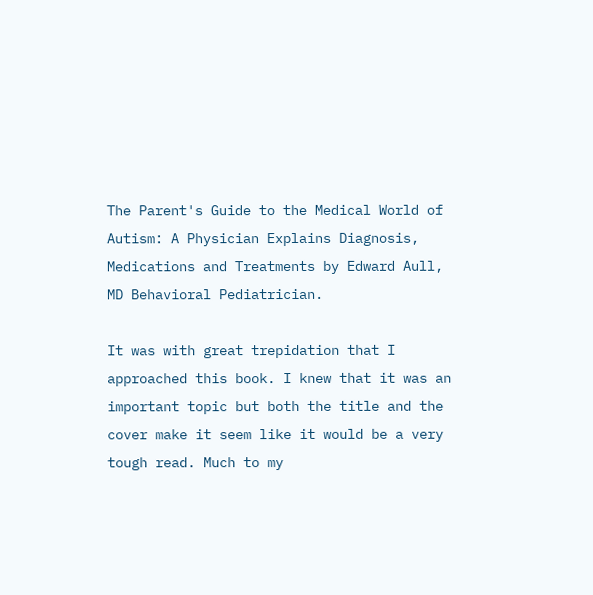The Parent's Guide to the Medical World of Autism: A Physician Explains Diagnosis, Medications and Treatments by Edward Aull, MD Behavioral Pediatrician.

It was with great trepidation that I approached this book. I knew that it was an important topic but both the title and the cover make it seem like it would be a very tough read. Much to my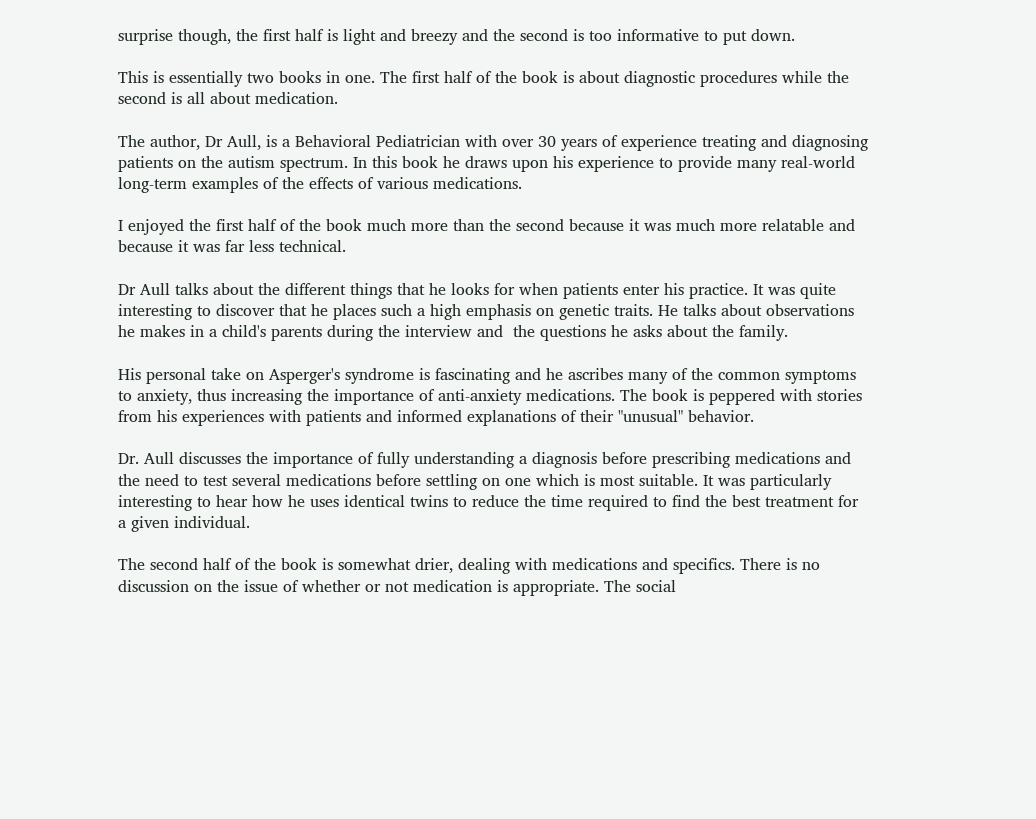surprise though, the first half is light and breezy and the second is too informative to put down.

This is essentially two books in one. The first half of the book is about diagnostic procedures while the second is all about medication.

The author, Dr Aull, is a Behavioral Pediatrician with over 30 years of experience treating and diagnosing patients on the autism spectrum. In this book he draws upon his experience to provide many real-world long-term examples of the effects of various medications.

I enjoyed the first half of the book much more than the second because it was much more relatable and because it was far less technical.

Dr Aull talks about the different things that he looks for when patients enter his practice. It was quite interesting to discover that he places such a high emphasis on genetic traits. He talks about observations he makes in a child's parents during the interview and  the questions he asks about the family.

His personal take on Asperger's syndrome is fascinating and he ascribes many of the common symptoms to anxiety, thus increasing the importance of anti-anxiety medications. The book is peppered with stories from his experiences with patients and informed explanations of their "unusual" behavior.

Dr. Aull discusses the importance of fully understanding a diagnosis before prescribing medications and the need to test several medications before settling on one which is most suitable. It was particularly interesting to hear how he uses identical twins to reduce the time required to find the best treatment for a given individual.

The second half of the book is somewhat drier, dealing with medications and specifics. There is no discussion on the issue of whether or not medication is appropriate. The social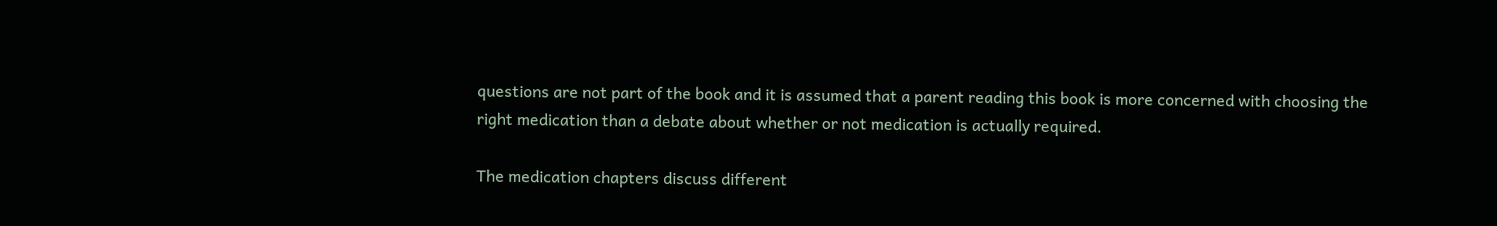questions are not part of the book and it is assumed that a parent reading this book is more concerned with choosing the right medication than a debate about whether or not medication is actually required.

The medication chapters discuss different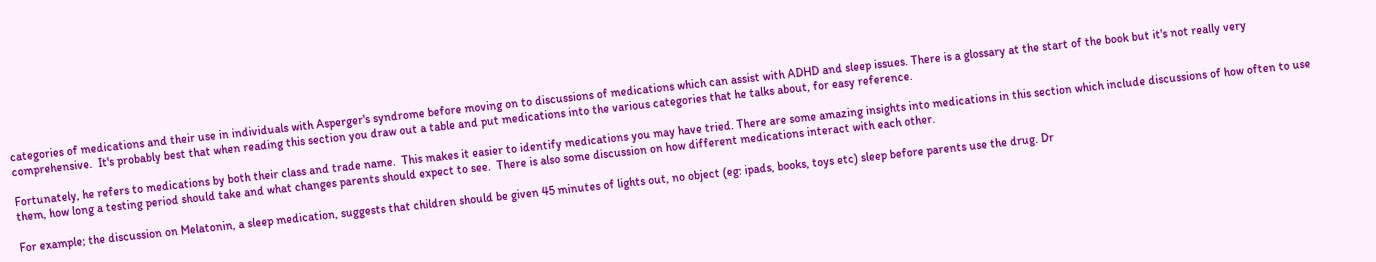categories of medications and their use in individuals with Asperger's syndrome before moving on to discussions of medications which can assist with ADHD and sleep issues. There is a glossary at the start of the book but it's not really very comprehensive.  It's probably best that when reading this section you draw out a table and put medications into the various categories that he talks about, for easy reference.

Fortunately, he refers to medications by both their class and trade name.  This makes it easier to identify medications you may have tried. There are some amazing insights into medications in this section which include discussions of how often to use them, how long a testing period should take and what changes parents should expect to see.  There is also some discussion on how different medications interact with each other.

For example; the discussion on Melatonin, a sleep medication, suggests that children should be given 45 minutes of lights out, no object (eg: ipads, books, toys etc) sleep before parents use the drug. Dr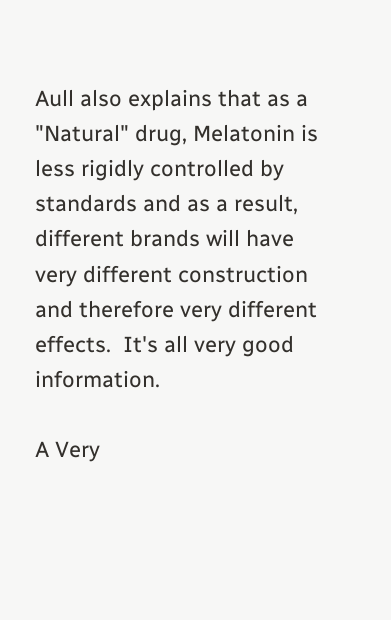Aull also explains that as a "Natural" drug, Melatonin is less rigidly controlled by standards and as a result, different brands will have very different construction and therefore very different effects.  It's all very good information.

A Very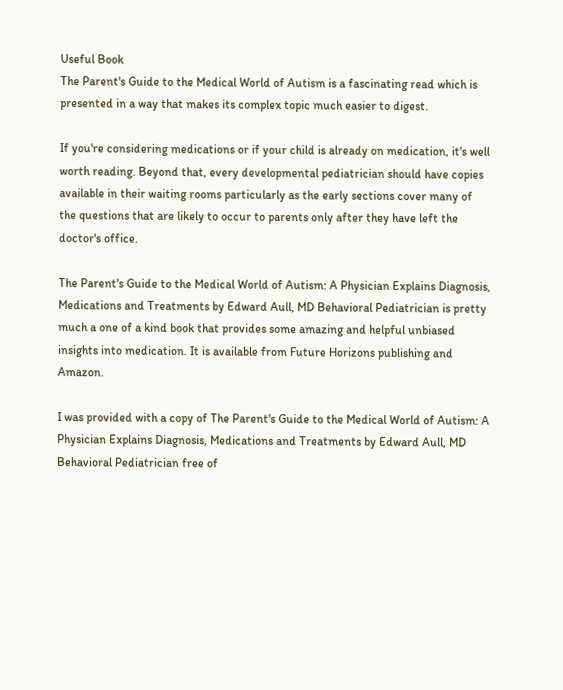Useful Book
The Parent's Guide to the Medical World of Autism is a fascinating read which is presented in a way that makes its complex topic much easier to digest.

If you're considering medications or if your child is already on medication, it's well worth reading. Beyond that, every developmental pediatrician should have copies available in their waiting rooms particularly as the early sections cover many of the questions that are likely to occur to parents only after they have left the doctor's office.

The Parent's Guide to the Medical World of Autism: A Physician Explains Diagnosis, Medications and Treatments by Edward Aull, MD Behavioral Pediatrician is pretty much a one of a kind book that provides some amazing and helpful unbiased insights into medication. It is available from Future Horizons publishing and Amazon.

I was provided with a copy of The Parent's Guide to the Medical World of Autism: A Physician Explains Diagnosis, Medications and Treatments by Edward Aull, MD Behavioral Pediatrician free of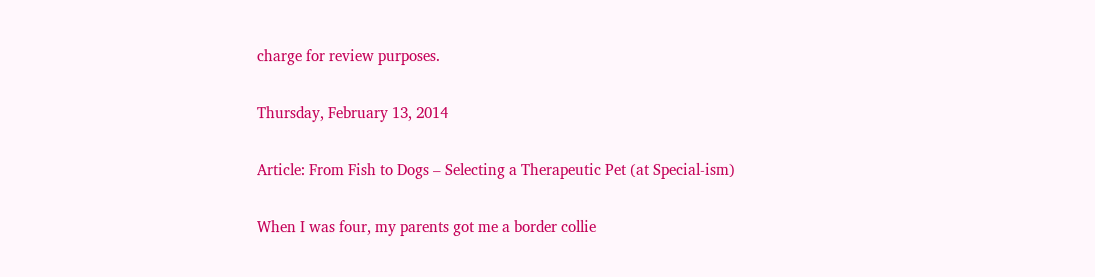charge for review purposes.

Thursday, February 13, 2014

Article: From Fish to Dogs – Selecting a Therapeutic Pet (at Special-ism)

When I was four, my parents got me a border collie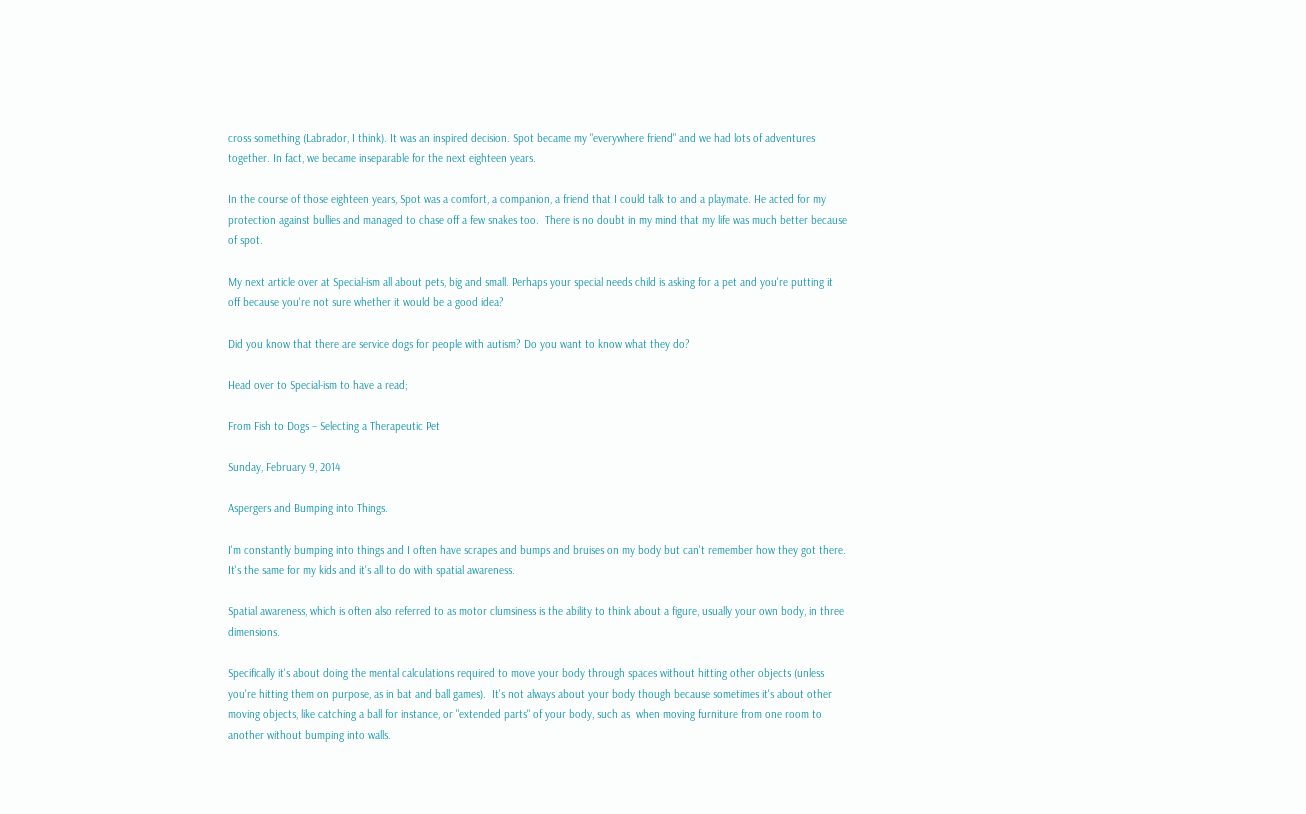cross something (Labrador, I think). It was an inspired decision. Spot became my "everywhere friend" and we had lots of adventures together. In fact, we became inseparable for the next eighteen years.

In the course of those eighteen years, Spot was a comfort, a companion, a friend that I could talk to and a playmate. He acted for my protection against bullies and managed to chase off a few snakes too.  There is no doubt in my mind that my life was much better because of spot.

My next article over at Special-ism all about pets, big and small. Perhaps your special needs child is asking for a pet and you're putting it off because you're not sure whether it would be a good idea?

Did you know that there are service dogs for people with autism? Do you want to know what they do?

Head over to Special-ism to have a read;

From Fish to Dogs – Selecting a Therapeutic Pet

Sunday, February 9, 2014

Aspergers and Bumping into Things.

I'm constantly bumping into things and I often have scrapes and bumps and bruises on my body but can't remember how they got there. It's the same for my kids and it's all to do with spatial awareness.

Spatial awareness, which is often also referred to as motor clumsiness is the ability to think about a figure, usually your own body, in three dimensions.

Specifically it's about doing the mental calculations required to move your body through spaces without hitting other objects (unless you're hitting them on purpose, as in bat and ball games).  It's not always about your body though because sometimes it's about other moving objects, like catching a ball for instance, or "extended parts" of your body, such as  when moving furniture from one room to another without bumping into walls.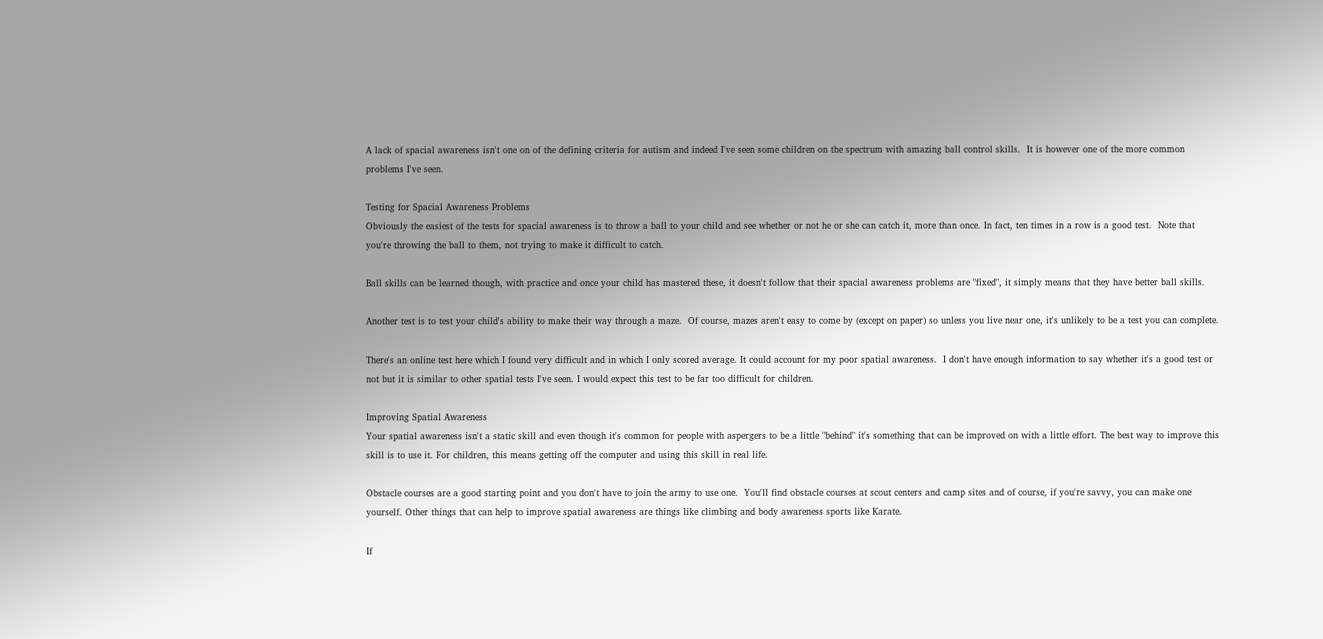A lack of spacial awareness isn't one on of the defining criteria for autism and indeed I've seen some children on the spectrum with amazing ball control skills.  It is however one of the more common problems I've seen.

Testing for Spacial Awareness Problems
Obviously the easiest of the tests for spacial awareness is to throw a ball to your child and see whether or not he or she can catch it, more than once. In fact, ten times in a row is a good test.  Note that you're throwing the ball to them, not trying to make it difficult to catch.

Ball skills can be learned though, with practice and once your child has mastered these, it doesn't follow that their spacial awareness problems are "fixed", it simply means that they have better ball skills.

Another test is to test your child's ability to make their way through a maze.  Of course, mazes aren't easy to come by (except on paper) so unless you live near one, it's unlikely to be a test you can complete.

There's an online test here which I found very difficult and in which I only scored average. It could account for my poor spatial awareness.  I don't have enough information to say whether it's a good test or not but it is similar to other spatial tests I've seen. I would expect this test to be far too difficult for children.

Improving Spatial Awareness
Your spatial awareness isn't a static skill and even though it's common for people with aspergers to be a little "behind" it's something that can be improved on with a little effort. The best way to improve this skill is to use it. For children, this means getting off the computer and using this skill in real life.

Obstacle courses are a good starting point and you don't have to join the army to use one.  You'll find obstacle courses at scout centers and camp sites and of course, if you're savvy, you can make one yourself. Other things that can help to improve spatial awareness are things like climbing and body awareness sports like Karate.

If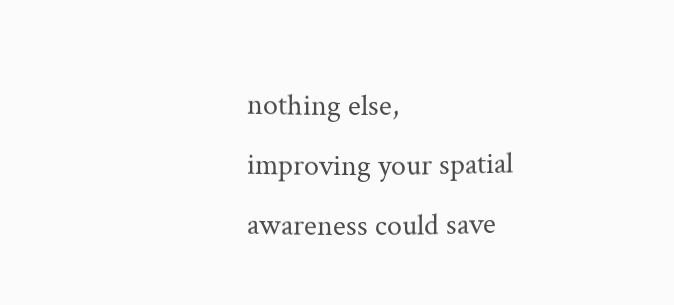nothing else, improving your spatial awareness could save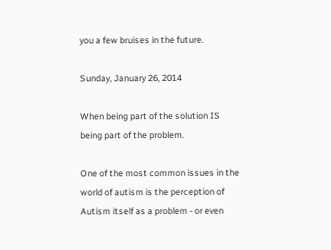you a few bruises in the future.

Sunday, January 26, 2014

When being part of the solution IS being part of the problem.

One of the most common issues in the world of autism is the perception of Autism itself as a problem - or even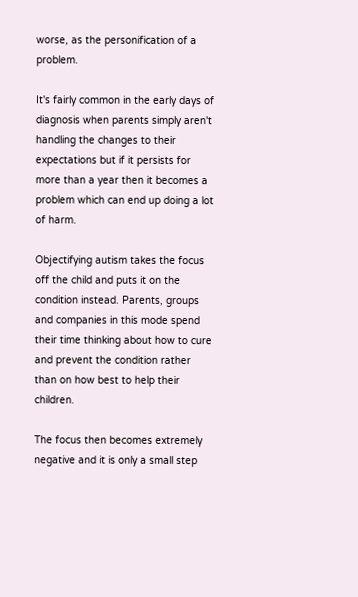worse, as the personification of a problem.

It's fairly common in the early days of diagnosis when parents simply aren't handling the changes to their expectations but if it persists for more than a year then it becomes a problem which can end up doing a lot of harm.

Objectifying autism takes the focus off the child and puts it on the condition instead. Parents, groups and companies in this mode spend their time thinking about how to cure and prevent the condition rather than on how best to help their children.

The focus then becomes extremely negative and it is only a small step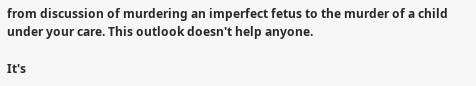from discussion of murdering an imperfect fetus to the murder of a child under your care. This outlook doesn't help anyone.

It's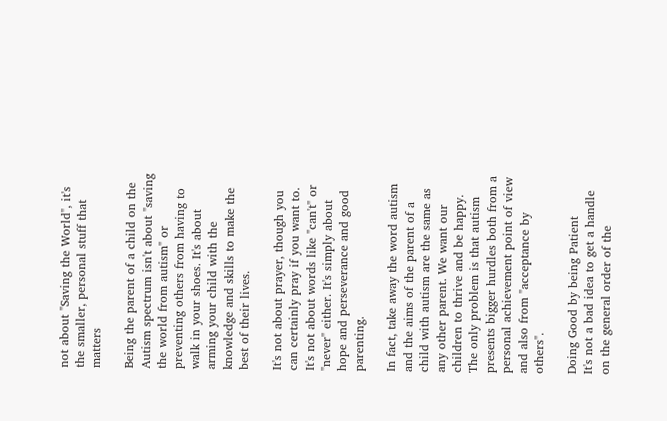not about "Saving the World", it's the smaller, personal stuff that matters

Being the parent of a child on the Autism spectrum isn't about "saving the world from autism" or preventing others from having to walk in your shoes. It's about arming your child with the knowledge and skills to make the best of their lives.

It's not about prayer, though you can certainly pray if you want to. It's not about words like "can't" or "never" either. It's simply about hope and perseverance and good parenting.

In fact, take away the word autism and the aims of the parent of a child with autism are the same as any other parent. We want our children to thrive and be happy.  The only problem is that autism presents bigger hurdles both from a personal achievement point of view and also from "acceptance by others".

Doing Good by being Patient
It's not a bad idea to get a handle on the general order of the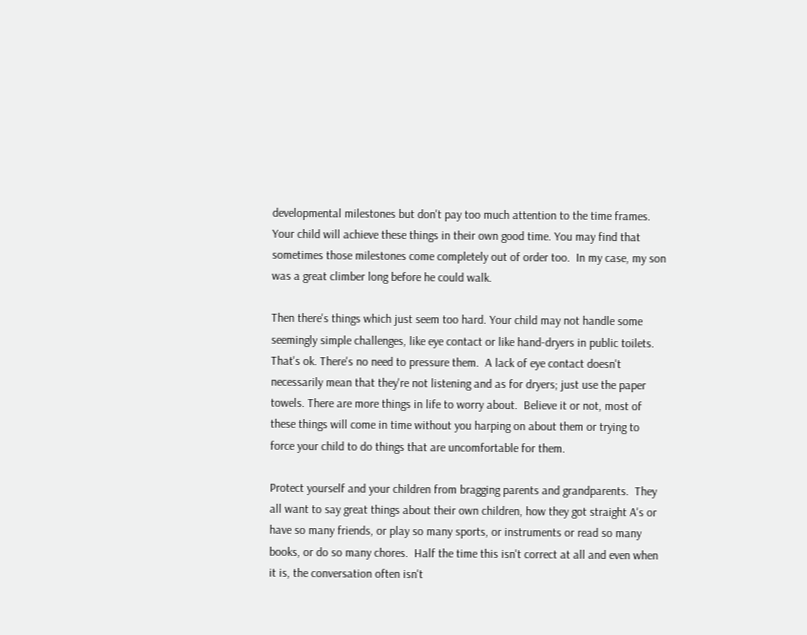developmental milestones but don't pay too much attention to the time frames. Your child will achieve these things in their own good time. You may find that sometimes those milestones come completely out of order too.  In my case, my son was a great climber long before he could walk.

Then there's things which just seem too hard. Your child may not handle some seemingly simple challenges, like eye contact or like hand-dryers in public toilets.  That's ok. There's no need to pressure them.  A lack of eye contact doesn't necessarily mean that they're not listening and as for dryers; just use the paper towels. There are more things in life to worry about.  Believe it or not, most of these things will come in time without you harping on about them or trying to force your child to do things that are uncomfortable for them.

Protect yourself and your children from bragging parents and grandparents.  They all want to say great things about their own children, how they got straight A's or have so many friends, or play so many sports, or instruments or read so many books, or do so many chores.  Half the time this isn't correct at all and even when it is, the conversation often isn't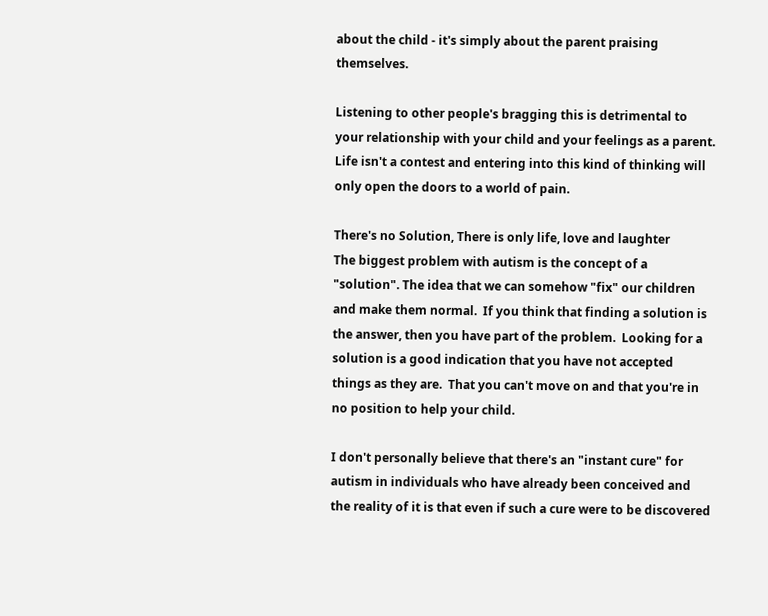about the child - it's simply about the parent praising themselves.

Listening to other people's bragging this is detrimental to your relationship with your child and your feelings as a parent. Life isn't a contest and entering into this kind of thinking will only open the doors to a world of pain.

There's no Solution, There is only life, love and laughter
The biggest problem with autism is the concept of a "solution". The idea that we can somehow "fix" our children and make them normal.  If you think that finding a solution is the answer, then you have part of the problem.  Looking for a solution is a good indication that you have not accepted things as they are.  That you can't move on and that you're in no position to help your child.

I don't personally believe that there's an "instant cure" for autism in individuals who have already been conceived and the reality of it is that even if such a cure were to be discovered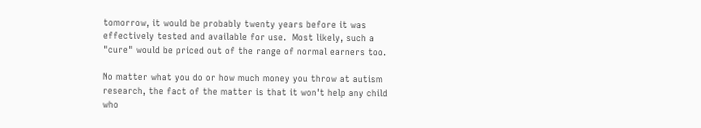tomorrow, it would be probably twenty years before it was effectively tested and available for use.  Most likely, such a "cure" would be priced out of the range of normal earners too.

No matter what you do or how much money you throw at autism research, the fact of the matter is that it won't help any child who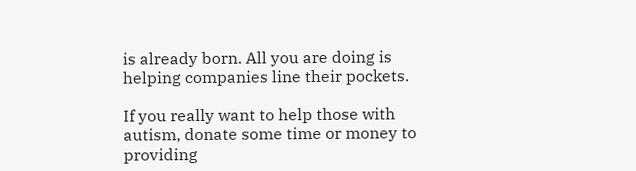is already born. All you are doing is helping companies line their pockets.

If you really want to help those with autism, donate some time or money to providing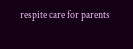respite care for parents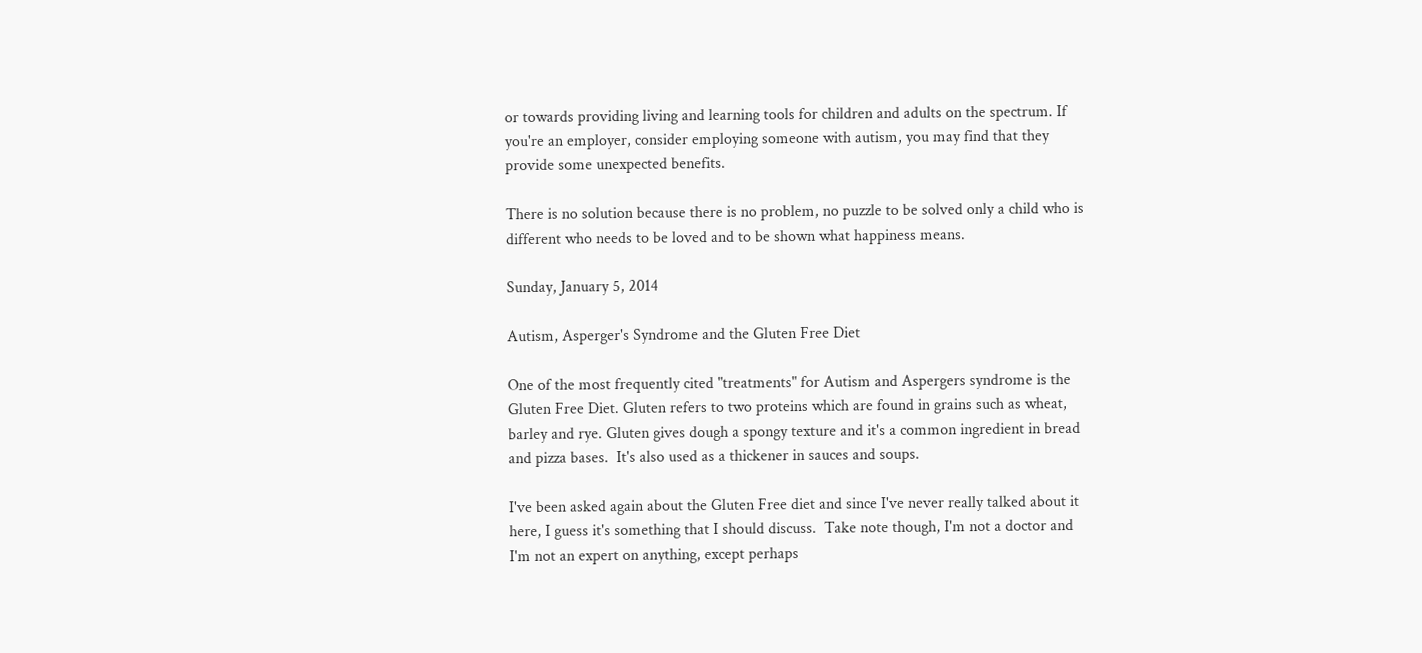or towards providing living and learning tools for children and adults on the spectrum. If you're an employer, consider employing someone with autism, you may find that they provide some unexpected benefits.

There is no solution because there is no problem, no puzzle to be solved only a child who is different who needs to be loved and to be shown what happiness means.

Sunday, January 5, 2014

Autism, Asperger's Syndrome and the Gluten Free Diet

One of the most frequently cited "treatments" for Autism and Aspergers syndrome is the Gluten Free Diet. Gluten refers to two proteins which are found in grains such as wheat, barley and rye. Gluten gives dough a spongy texture and it's a common ingredient in bread and pizza bases.  It's also used as a thickener in sauces and soups.

I've been asked again about the Gluten Free diet and since I've never really talked about it here, I guess it's something that I should discuss.  Take note though, I'm not a doctor and I'm not an expert on anything, except perhaps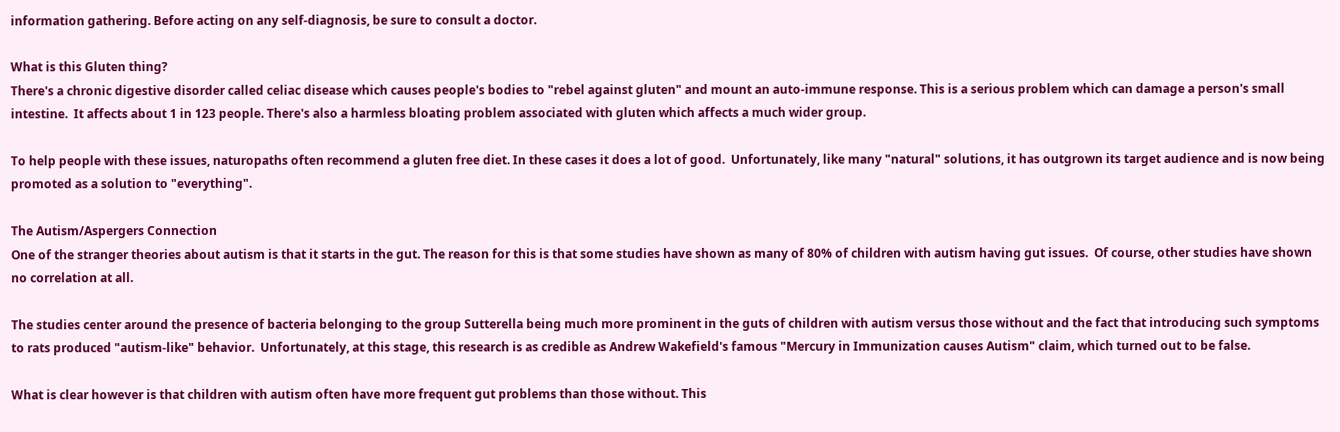information gathering. Before acting on any self-diagnosis, be sure to consult a doctor.

What is this Gluten thing?
There's a chronic digestive disorder called celiac disease which causes people's bodies to "rebel against gluten" and mount an auto-immune response. This is a serious problem which can damage a person's small intestine.  It affects about 1 in 123 people. There's also a harmless bloating problem associated with gluten which affects a much wider group.

To help people with these issues, naturopaths often recommend a gluten free diet. In these cases it does a lot of good.  Unfortunately, like many "natural" solutions, it has outgrown its target audience and is now being promoted as a solution to "everything".

The Autism/Aspergers Connection
One of the stranger theories about autism is that it starts in the gut. The reason for this is that some studies have shown as many of 80% of children with autism having gut issues.  Of course, other studies have shown no correlation at all.

The studies center around the presence of bacteria belonging to the group Sutterella being much more prominent in the guts of children with autism versus those without and the fact that introducing such symptoms to rats produced "autism-like" behavior.  Unfortunately, at this stage, this research is as credible as Andrew Wakefield's famous "Mercury in Immunization causes Autism" claim, which turned out to be false.

What is clear however is that children with autism often have more frequent gut problems than those without. This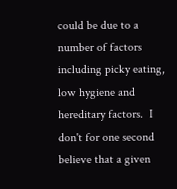could be due to a number of factors including picky eating, low hygiene and hereditary factors.  I don't for one second believe that a given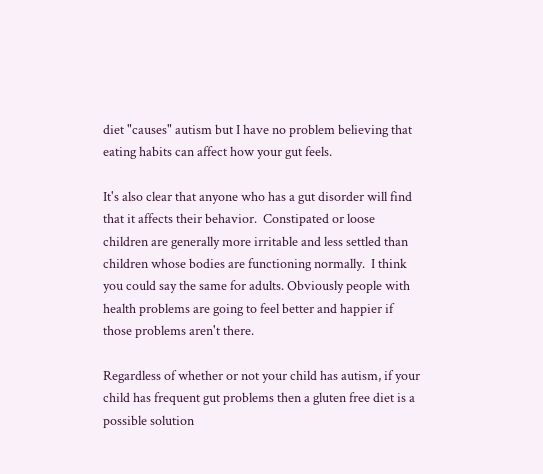diet "causes" autism but I have no problem believing that eating habits can affect how your gut feels.

It's also clear that anyone who has a gut disorder will find that it affects their behavior.  Constipated or loose children are generally more irritable and less settled than children whose bodies are functioning normally.  I think you could say the same for adults. Obviously people with health problems are going to feel better and happier if those problems aren't there.

Regardless of whether or not your child has autism, if your child has frequent gut problems then a gluten free diet is a possible solution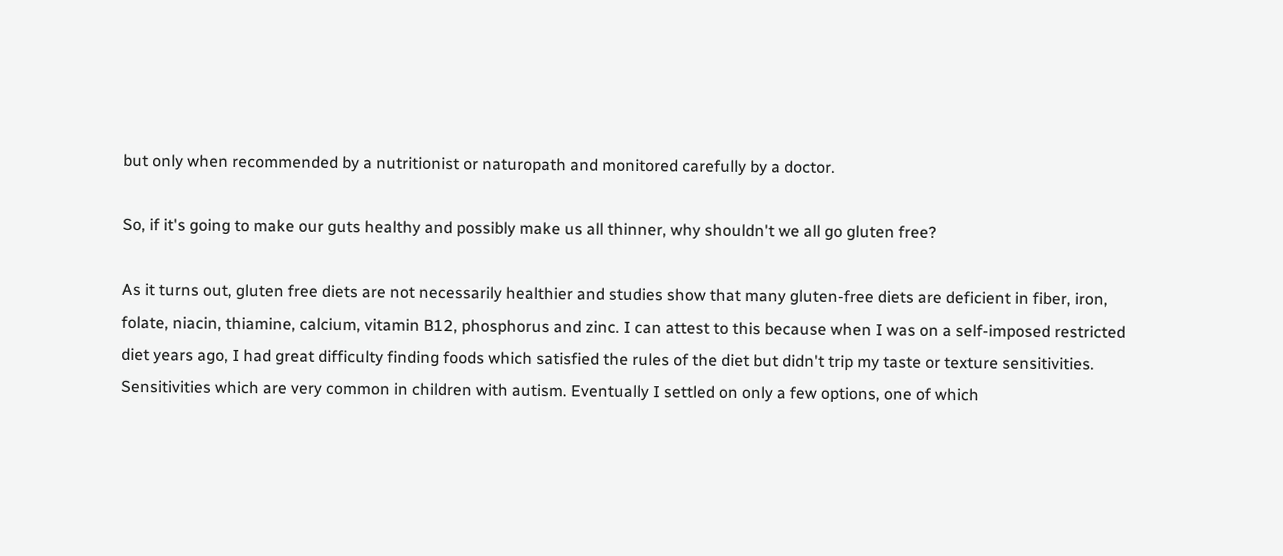but only when recommended by a nutritionist or naturopath and monitored carefully by a doctor.

So, if it's going to make our guts healthy and possibly make us all thinner, why shouldn't we all go gluten free?

As it turns out, gluten free diets are not necessarily healthier and studies show that many gluten-free diets are deficient in fiber, iron, folate, niacin, thiamine, calcium, vitamin B12, phosphorus and zinc. I can attest to this because when I was on a self-imposed restricted diet years ago, I had great difficulty finding foods which satisfied the rules of the diet but didn't trip my taste or texture sensitivities. Sensitivities which are very common in children with autism. Eventually I settled on only a few options, one of which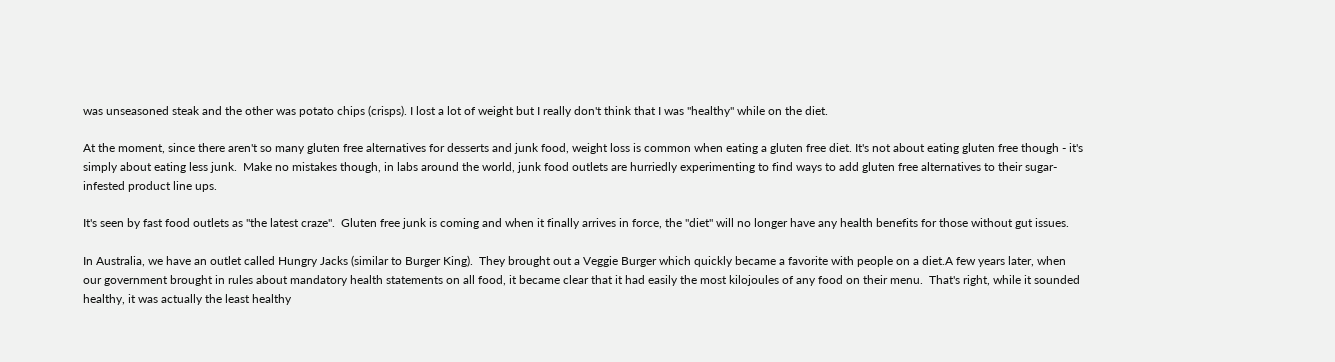was unseasoned steak and the other was potato chips (crisps). I lost a lot of weight but I really don't think that I was "healthy" while on the diet.

At the moment, since there aren't so many gluten free alternatives for desserts and junk food, weight loss is common when eating a gluten free diet. It's not about eating gluten free though - it's simply about eating less junk.  Make no mistakes though, in labs around the world, junk food outlets are hurriedly experimenting to find ways to add gluten free alternatives to their sugar-infested product line ups.

It's seen by fast food outlets as "the latest craze".  Gluten free junk is coming and when it finally arrives in force, the "diet" will no longer have any health benefits for those without gut issues.

In Australia, we have an outlet called Hungry Jacks (similar to Burger King).  They brought out a Veggie Burger which quickly became a favorite with people on a diet.A few years later, when our government brought in rules about mandatory health statements on all food, it became clear that it had easily the most kilojoules of any food on their menu.  That's right, while it sounded healthy, it was actually the least healthy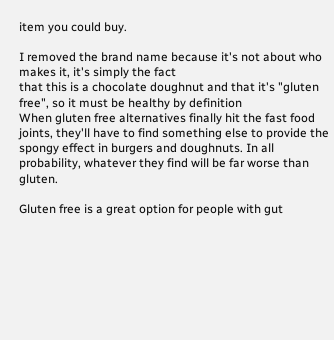item you could buy.

I removed the brand name because it's not about who makes it, it's simply the fact
that this is a chocolate doughnut and that it's "gluten free", so it must be healthy by definition
When gluten free alternatives finally hit the fast food joints, they'll have to find something else to provide the spongy effect in burgers and doughnuts. In all probability, whatever they find will be far worse than gluten.

Gluten free is a great option for people with gut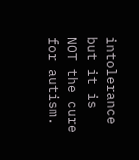intolerance but it is NOT the cure for autism.